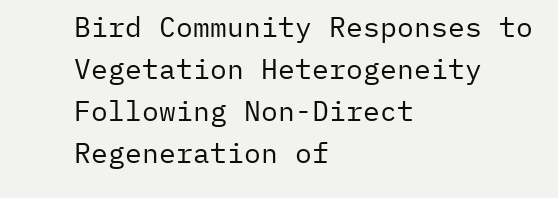Bird Community Responses to Vegetation Heterogeneity Following Non-Direct Regeneration of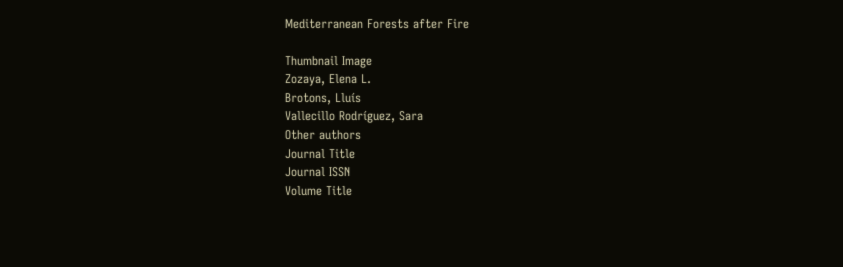Mediterranean Forests after Fire

Thumbnail Image
Zozaya, Elena L.
Brotons, Lluís
Vallecillo Rodríguez, Sara
Other authors
Journal Title
Journal ISSN
Volume Title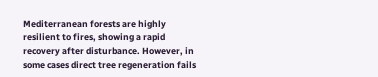Mediterranean forests are highly resilient to fires, showing a rapid recovery after disturbance. However, in some cases direct tree regeneration fails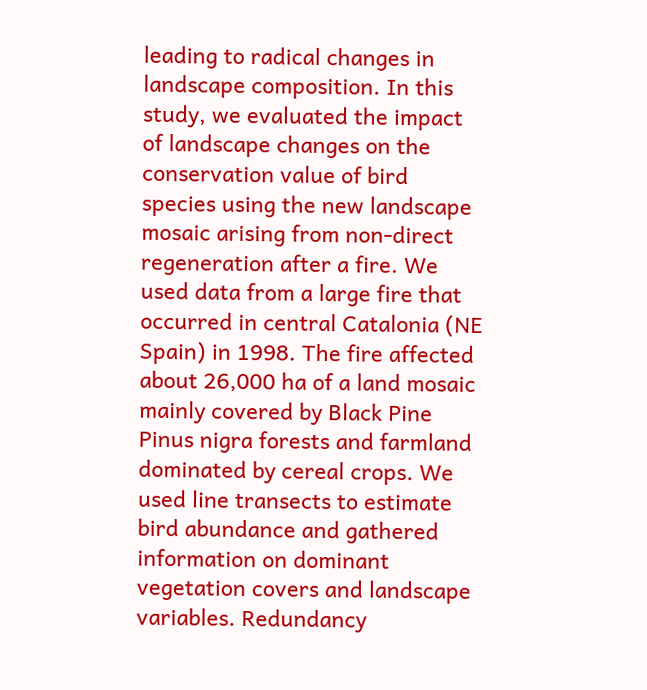leading to radical changes in landscape composition. In this study, we evaluated the impact of landscape changes on the conservation value of bird species using the new landscape mosaic arising from non-direct regeneration after a fire. We used data from a large fire that occurred in central Catalonia (NE Spain) in 1998. The fire affected about 26,000 ha of a land mosaic mainly covered by Black Pine Pinus nigra forests and farmland dominated by cereal crops. We used line transects to estimate bird abundance and gathered information on dominant vegetation covers and landscape variables. Redundancy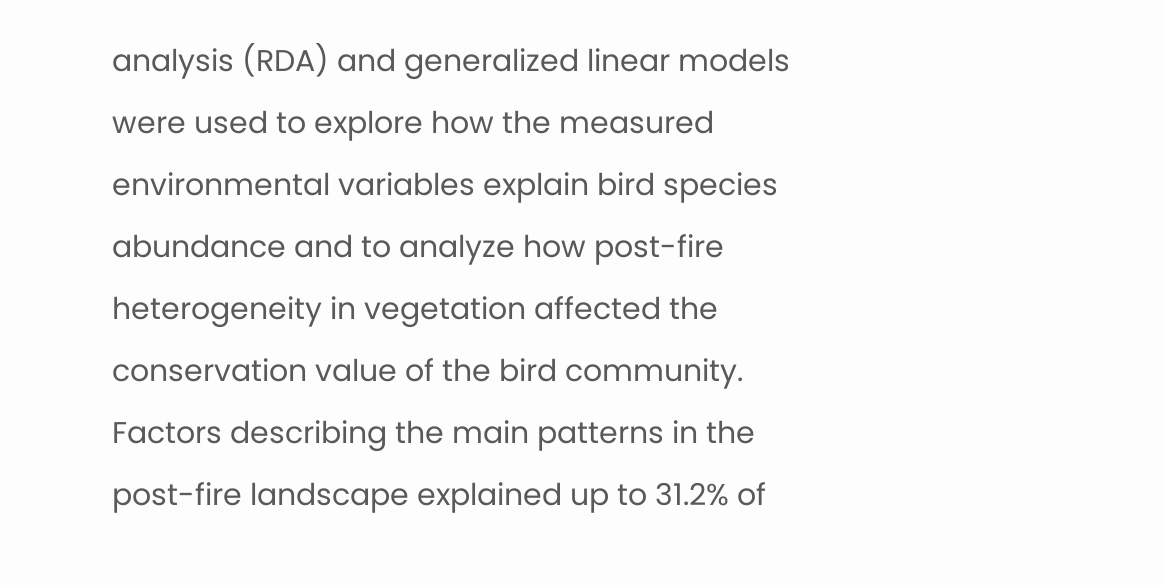analysis (RDA) and generalized linear models were used to explore how the measured environmental variables explain bird species abundance and to analyze how post-fire heterogeneity in vegetation affected the conservation value of the bird community. Factors describing the main patterns in the post-fire landscape explained up to 31.2% of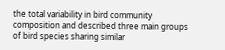the total variability in bird community composition and described three main groups of bird species sharing similar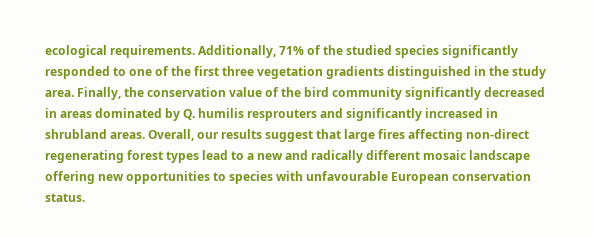ecological requirements. Additionally, 71% of the studied species significantly responded to one of the first three vegetation gradients distinguished in the study area. Finally, the conservation value of the bird community significantly decreased in areas dominated by Q. humilis resprouters and significantly increased in shrubland areas. Overall, our results suggest that large fires affecting non-direct regenerating forest types lead to a new and radically different mosaic landscape offering new opportunities to species with unfavourable European conservation status.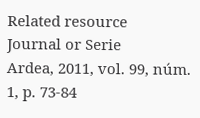Related resource
Journal or Serie
Ardea, 2011, vol. 99, núm. 1, p. 73-84